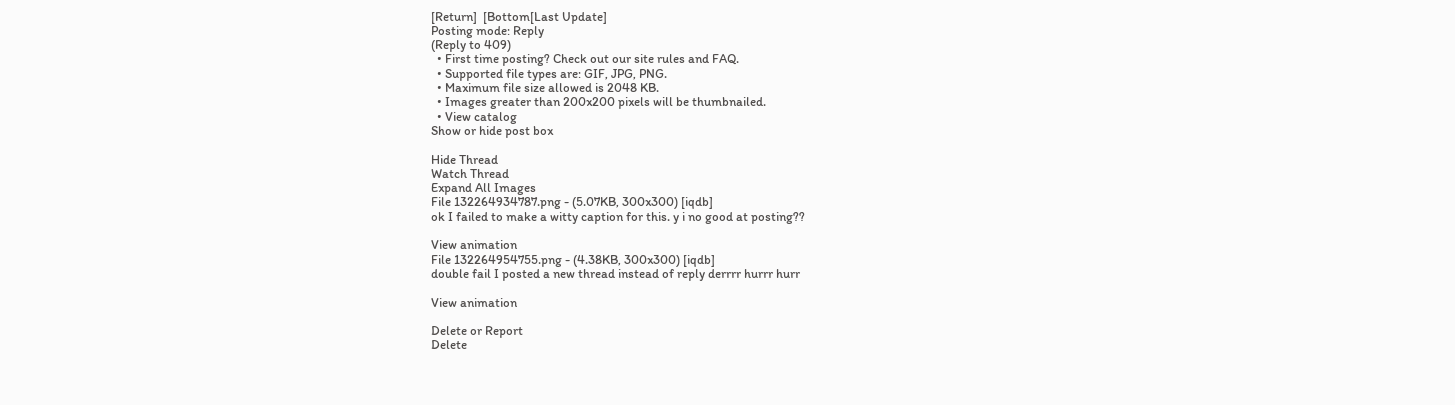[Return]  [Bottom[Last Update]
Posting mode: Reply
(Reply to 409)
  • First time posting? Check out our site rules and FAQ.
  • Supported file types are: GIF, JPG, PNG.
  • Maximum file size allowed is 2048 KB.
  • Images greater than 200x200 pixels will be thumbnailed.
  • View catalog
Show or hide post box

Hide Thread
Watch Thread
Expand All Images
File 132264934787.png - (5.07KB, 300x300) [iqdb]
ok I failed to make a witty caption for this. y i no good at posting??

View animation
File 132264954755.png - (4.38KB, 300x300) [iqdb]
double fail I posted a new thread instead of reply derrrr hurrr hurr

View animation

Delete or Report
Delete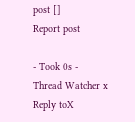post []
Report post

- Took 0s -
Thread Watcher x
Reply toX